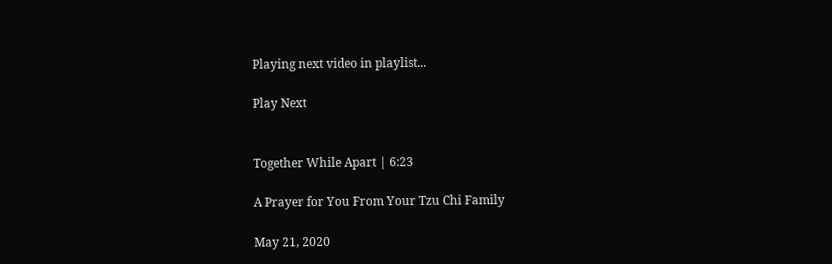Playing next video in playlist...

Play Next


Together While Apart | 6:23

A Prayer for You From Your Tzu Chi Family

May 21, 2020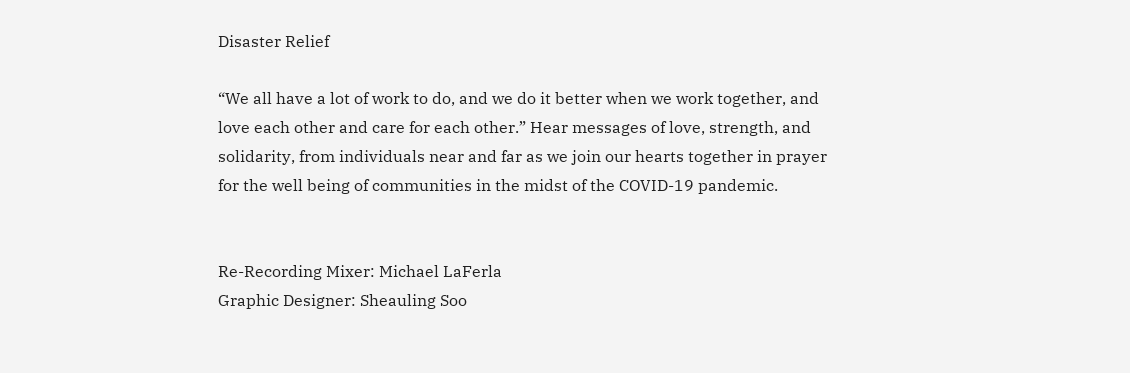Disaster Relief

“We all have a lot of work to do, and we do it better when we work together, and love each other and care for each other.” Hear messages of love, strength, and solidarity, from individuals near and far as we join our hearts together in prayer for the well being of communities in the midst of the COVID-19 pandemic.


Re-Recording Mixer: Michael LaFerla
Graphic Designer: Sheauling Soo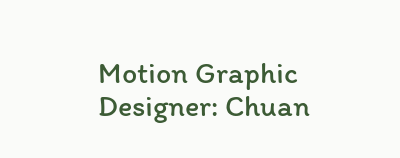Motion Graphic Designer: Chuan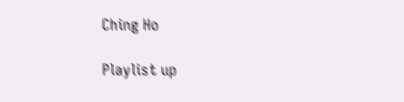Ching Ho

Playlist up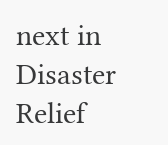next in Disaster Relief